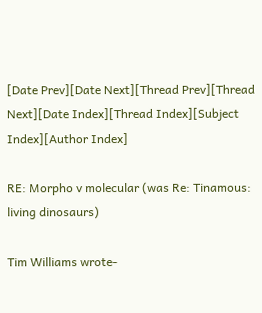[Date Prev][Date Next][Thread Prev][Thread Next][Date Index][Thread Index][Subject Index][Author Index]

RE: Morpho v molecular (was Re: Tinamous: living dinosaurs)

Tim Williams wrote-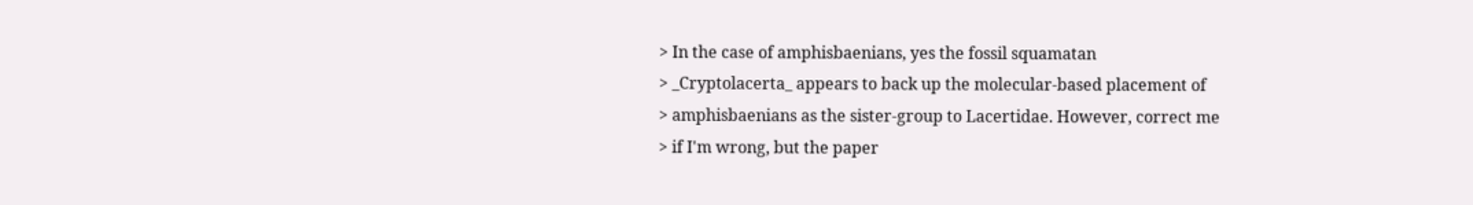> In the case of amphisbaenians, yes the fossil squamatan
> _Cryptolacerta_ appears to back up the molecular-based placement of
> amphisbaenians as the sister-group to Lacertidae. However, correct me
> if I'm wrong, but the paper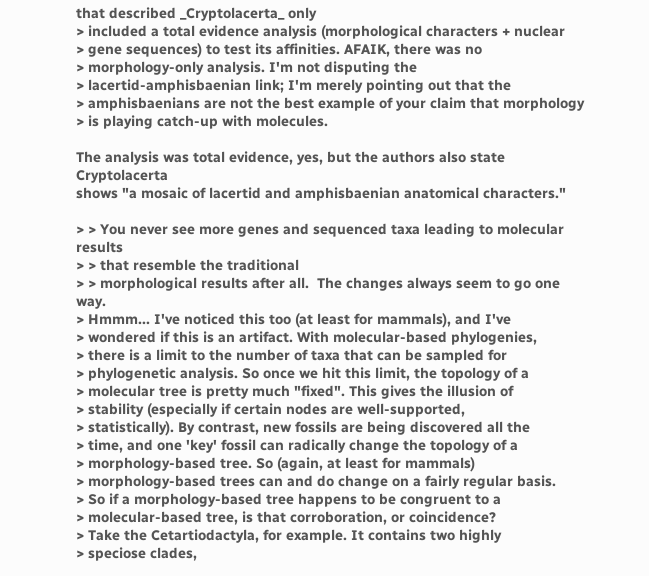that described _Cryptolacerta_ only
> included a total evidence analysis (morphological characters + nuclear
> gene sequences) to test its affinities. AFAIK, there was no
> morphology-only analysis. I'm not disputing the
> lacertid-amphisbaenian link; I'm merely pointing out that the
> amphisbaenians are not the best example of your claim that morphology
> is playing catch-up with molecules.

The analysis was total evidence, yes, but the authors also state Cryptolacerta
shows "a mosaic of lacertid and amphisbaenian anatomical characters."

> > You never see more genes and sequenced taxa leading to molecular results
> > that resemble the traditional
> > morphological results after all.  The changes always seem to go one way.
> Hmmm... I've noticed this too (at least for mammals), and I've
> wondered if this is an artifact. With molecular-based phylogenies,
> there is a limit to the number of taxa that can be sampled for
> phylogenetic analysis. So once we hit this limit, the topology of a
> molecular tree is pretty much "fixed". This gives the illusion of
> stability (especially if certain nodes are well-supported,
> statistically). By contrast, new fossils are being discovered all the
> time, and one 'key' fossil can radically change the topology of a
> morphology-based tree. So (again, at least for mammals)
> morphology-based trees can and do change on a fairly regular basis.
> So if a morphology-based tree happens to be congruent to a
> molecular-based tree, is that corroboration, or coincidence?
> Take the Cetartiodactyla, for example. It contains two highly
> speciose clades,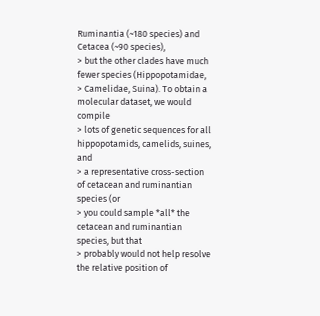Ruminantia (~180 species) and Cetacea (~90 species),
> but the other clades have much fewer species (Hippopotamidae,
> Camelidae, Suina). To obtain a molecular dataset, we would compile
> lots of genetic sequences for all hippopotamids, camelids, suines, and
> a representative cross-section of cetacean and ruminantian species (or
> you could sample *all* the cetacean and ruminantian species, but that
> probably would not help resolve the relative position of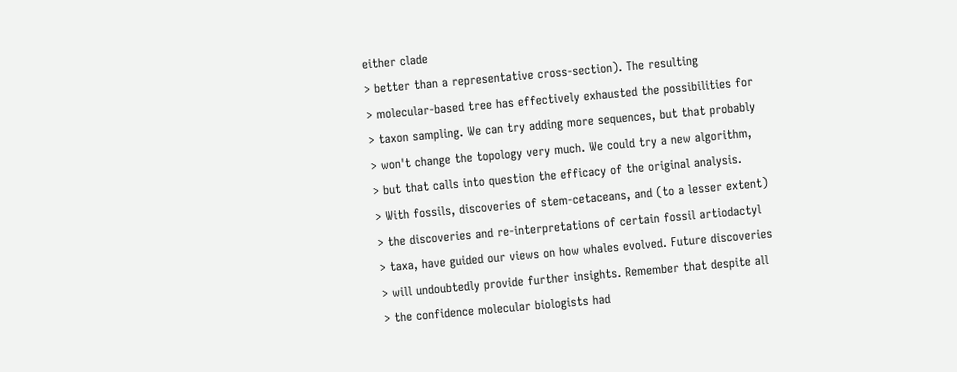either clade
> better than a representative cross-section). The resulting
> molecular-based tree has effectively exhausted the possibilities for
> taxon sampling. We can try adding more sequences, but that probably
> won't change the topology very much. We could try a new algorithm,
> but that calls into question the efficacy of the original analysis.
> With fossils, discoveries of stem-cetaceans, and (to a lesser extent)
> the discoveries and re-interpretations of certain fossil artiodactyl
> taxa, have guided our views on how whales evolved. Future discoveries
> will undoubtedly provide further insights. Remember that despite all
> the confidence molecular biologists had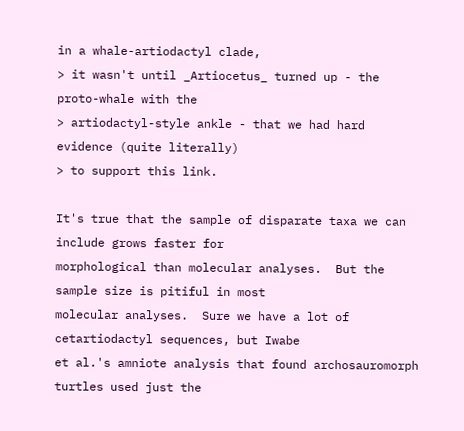in a whale-artiodactyl clade,
> it wasn't until _Artiocetus_ turned up - the proto-whale with the
> artiodactyl-style ankle - that we had hard evidence (quite literally)
> to support this link.

It's true that the sample of disparate taxa we can include grows faster for
morphological than molecular analyses.  But the sample size is pitiful in most
molecular analyses.  Sure we have a lot of cetartiodactyl sequences, but Iwabe
et al.'s amniote analysis that found archosauromorph turtles used just the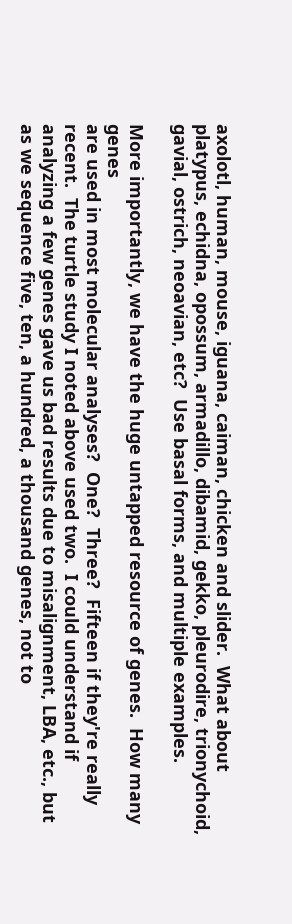axolotl, human, mouse, iguana, caiman, chicken and slider.  What about
platypus, echidna, opossum, armadillo, dibamid, gekko, pleurodire, trionychoid,
gavial, ostrich, neoavian, etc?  Use basal forms, and multiple examples.

More importantly, we have the huge untapped resource of genes.  How many genes
are used in most molecular analyses?  One?  Three?  Fifteen if they're really
recent.  The turtle study I noted above used two.  I could understand if
analyzing a few genes gave us bad results due to misalignment, LBA, etc., but
as we sequence five, ten, a hundred, a thousand genes, not to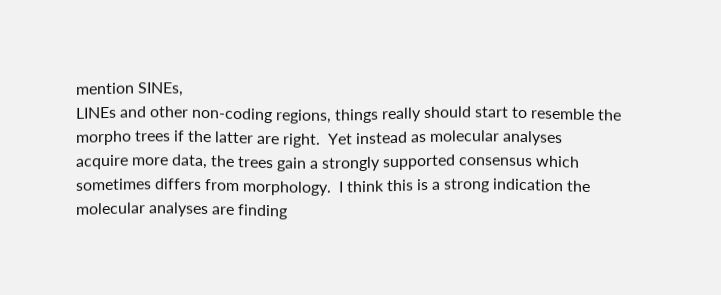mention SINEs,
LINEs and other non-coding regions, things really should start to resemble the
morpho trees if the latter are right.  Yet instead as molecular analyses
acquire more data, the trees gain a strongly supported consensus which
sometimes differs from morphology.  I think this is a strong indication the
molecular analyses are finding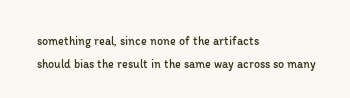something real, since none of the artifacts
should bias the result in the same way across so many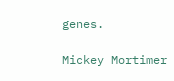genes.

Mickey Mortimer